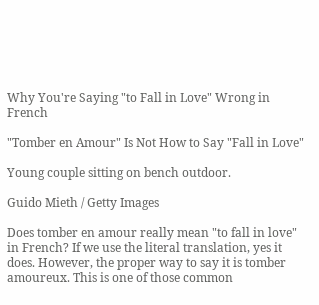Why You're Saying "to Fall in Love" Wrong in French

"Tomber en Amour" Is Not How to Say "Fall in Love"

Young couple sitting on bench outdoor.

Guido Mieth / Getty Images

Does tomber en amour really mean "to fall in love" in French? If we use the literal translation, yes it does. However, the proper way to say it is tomber amoureux. This is one of those common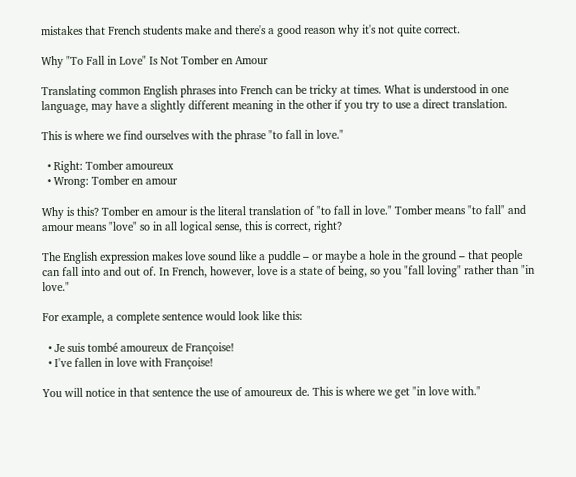mistakes that French students make and there's a good reason why it's not quite correct.

Why "To Fall in Love" Is Not Tomber en Amour

Translating common English phrases into French can be tricky at times. What is understood in one language, may have a slightly different meaning in the other if you try to use a direct translation.

This is where we find ourselves with the phrase "to fall in love."

  • Right: Tomber amoureux
  • Wrong: Tomber en amour

Why is this? Tomber en amour is the literal translation of "to fall in love." Tomber means "to fall" and amour means "love" so in all logical sense, this is correct, right?

The English expression makes love sound like a puddle – or maybe a hole in the ground – that people can fall into and out of. In French, however, love is a state of being, so you "fall loving" rather than "in love."

For example, a complete sentence would look like this:

  • Je suis tombé amoureux de Françoise!
  • I've fallen in love with Françoise!

You will notice in that sentence the use of amoureux de. This is where we get "in love with."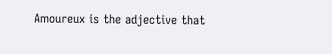Amoureux is the adjective that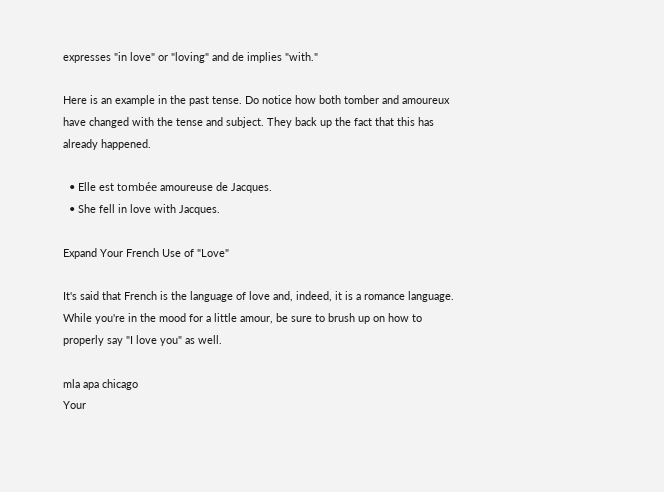expresses "in love" or "loving" and de implies "with."

Here is an example in the past tense. Do notice how both tomber and amoureux have changed with the tense and subject. They back up the fact that this has already happened.

  • Elle est tombée amoureuse de Jacques.
  • She fell in love with Jacques.

Expand Your French Use of "Love"

It's said that French is the language of love and, indeed, it is a romance language. While you're in the mood for a little amour, be sure to brush up on how to properly say "I love you" as well.

mla apa chicago
Your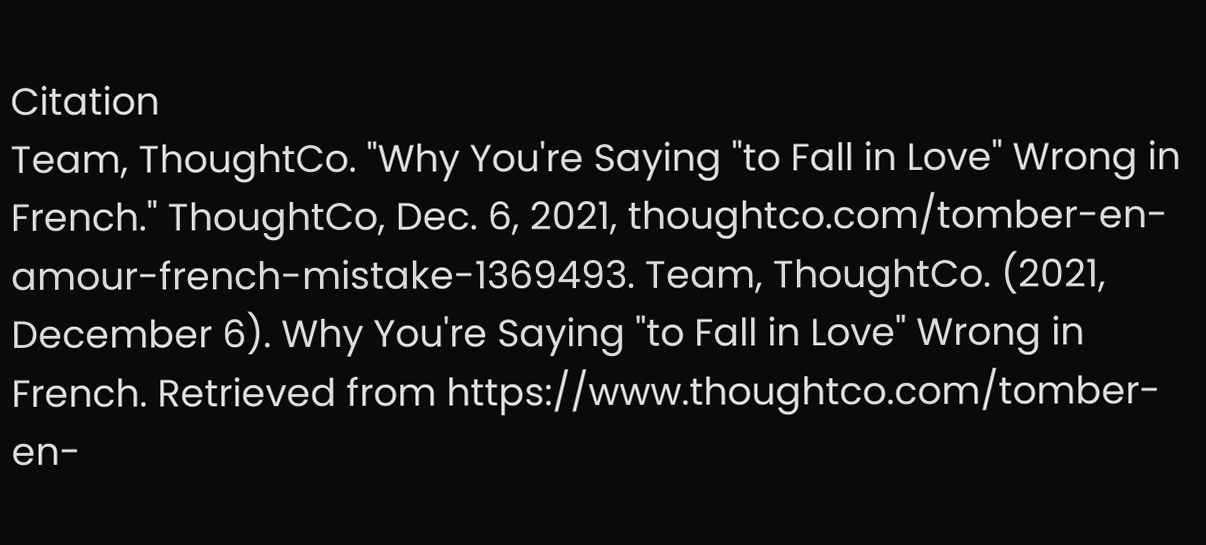Citation
Team, ThoughtCo. "Why You're Saying "to Fall in Love" Wrong in French." ThoughtCo, Dec. 6, 2021, thoughtco.com/tomber-en-amour-french-mistake-1369493. Team, ThoughtCo. (2021, December 6). Why You're Saying "to Fall in Love" Wrong in French. Retrieved from https://www.thoughtco.com/tomber-en-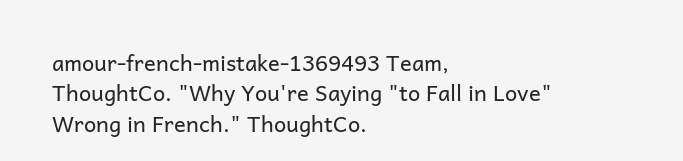amour-french-mistake-1369493 Team, ThoughtCo. "Why You're Saying "to Fall in Love" Wrong in French." ThoughtCo.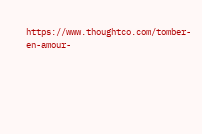https://www.thoughtco.com/tomber-en-amour-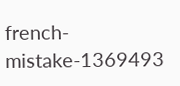french-mistake-1369493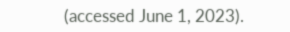(accessed June 1, 2023).